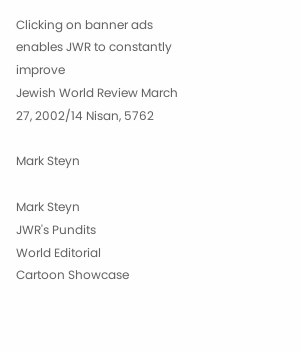Clicking on banner ads enables JWR to constantly improve
Jewish World Review March 27, 2002/14 Nisan, 5762

Mark Steyn

Mark Steyn
JWR's Pundits
World Editorial
Cartoon Showcase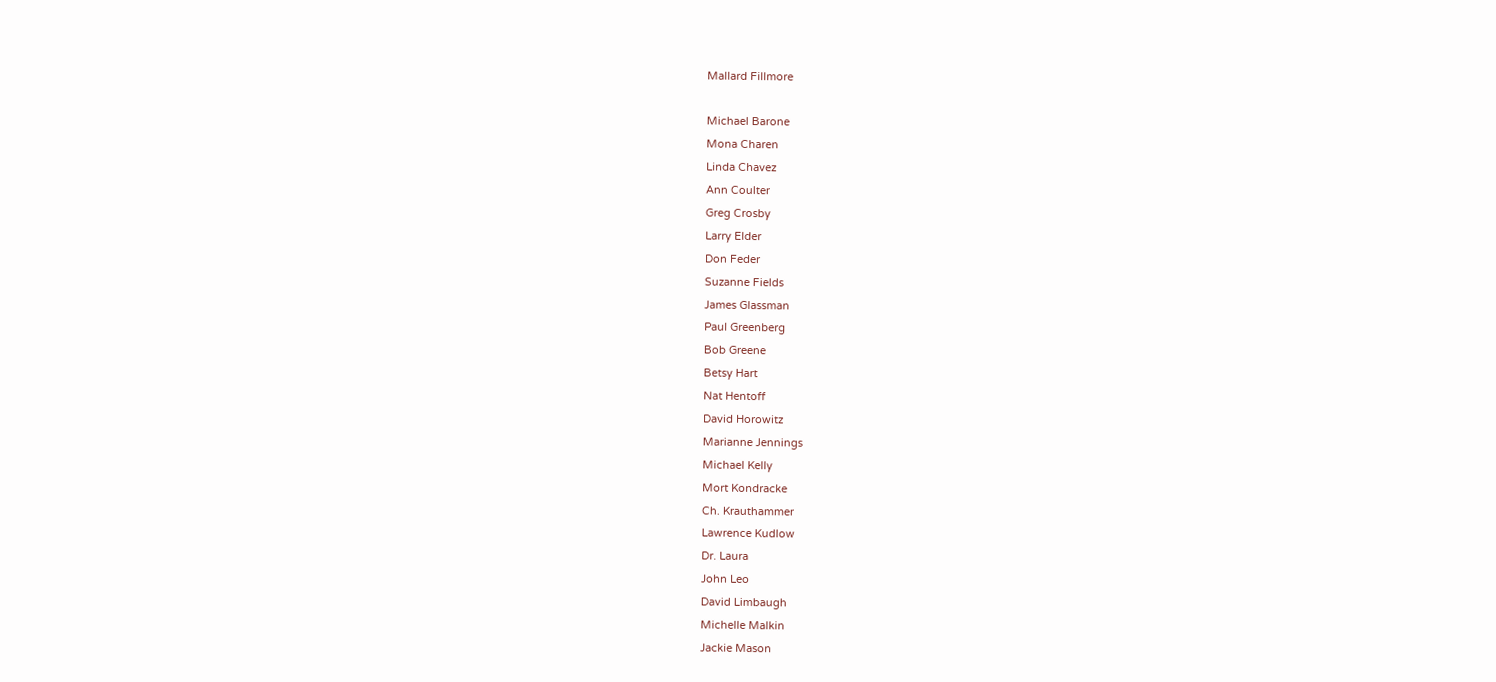Mallard Fillmore

Michael Barone
Mona Charen
Linda Chavez
Ann Coulter
Greg Crosby
Larry Elder
Don Feder
Suzanne Fields
James Glassman
Paul Greenberg
Bob Greene
Betsy Hart
Nat Hentoff
David Horowitz
Marianne Jennings
Michael Kelly
Mort Kondracke
Ch. Krauthammer
Lawrence Kudlow
Dr. Laura
John Leo
David Limbaugh
Michelle Malkin
Jackie Mason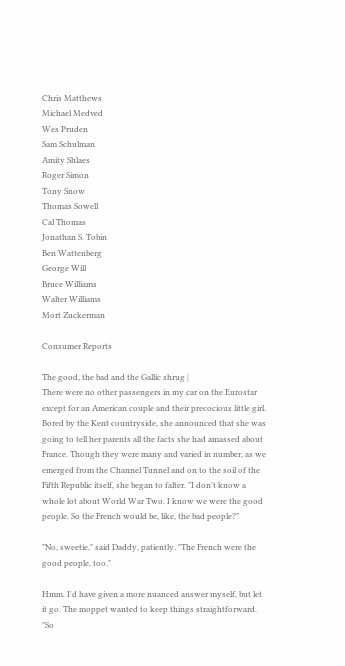Chris Matthews
Michael Medved
Wes Pruden
Sam Schulman
Amity Shlaes
Roger Simon
Tony Snow
Thomas Sowell
Cal Thomas
Jonathan S. Tobin
Ben Wattenberg
George Will
Bruce Williams
Walter Williams
Mort Zuckerman

Consumer Reports

The good, the bad and the Gallic shrug |
There were no other passengers in my car on the Eurostar except for an American couple and their precocious little girl. Bored by the Kent countryside, she announced that she was going to tell her parents all the facts she had amassed about France. Though they were many and varied in number, as we emerged from the Channel Tunnel and on to the soil of the Fifth Republic itself, she began to falter. "I don't know a whole lot about World War Two. I know we were the good people. So the French would be, like, the bad people?"

"No, sweetie," said Daddy, patiently. "The French were the good people, too."

Hmm. I'd have given a more nuanced answer myself, but let it go. The moppet wanted to keep things straightforward. "So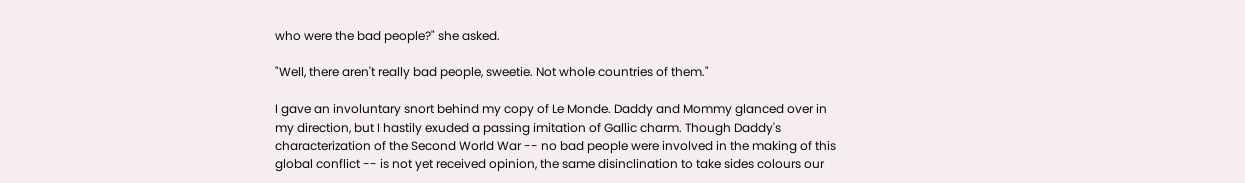who were the bad people?" she asked.

"Well, there aren't really bad people, sweetie. Not whole countries of them."

I gave an involuntary snort behind my copy of Le Monde. Daddy and Mommy glanced over in my direction, but I hastily exuded a passing imitation of Gallic charm. Though Daddy's characterization of the Second World War -- no bad people were involved in the making of this global conflict -- is not yet received opinion, the same disinclination to take sides colours our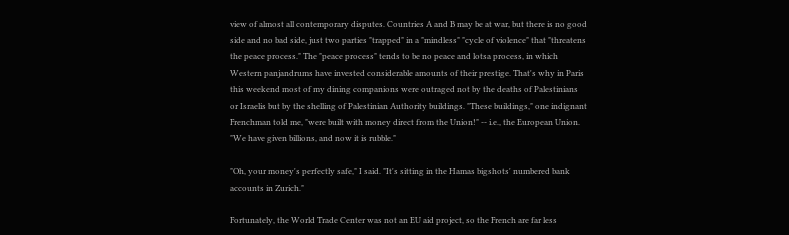view of almost all contemporary disputes. Countries A and B may be at war, but there is no good side and no bad side, just two parties "trapped" in a "mindless" "cycle of violence" that "threatens the peace process." The "peace process" tends to be no peace and lotsa process, in which Western panjandrums have invested considerable amounts of their prestige. That's why in Paris this weekend most of my dining companions were outraged not by the deaths of Palestinians or Israelis but by the shelling of Palestinian Authority buildings. "These buildings," one indignant Frenchman told me, "were built with money direct from the Union!" -- i.e., the European Union. "We have given billions, and now it is rubble."

"Oh, your money's perfectly safe," I said. "It's sitting in the Hamas bigshots' numbered bank accounts in Zurich."

Fortunately, the World Trade Center was not an EU aid project, so the French are far less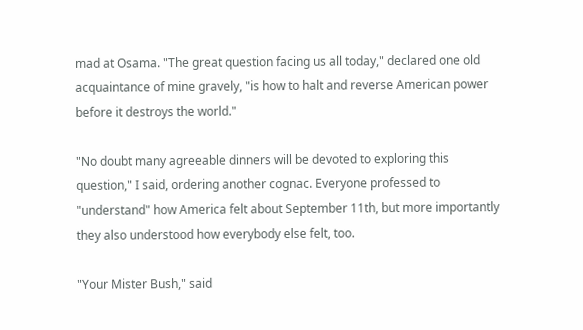mad at Osama. "The great question facing us all today," declared one old acquaintance of mine gravely, "is how to halt and reverse American power before it destroys the world."

"No doubt many agreeable dinners will be devoted to exploring this question," I said, ordering another cognac. Everyone professed to "understand" how America felt about September 11th, but more importantly they also understood how everybody else felt, too.

"Your Mister Bush," said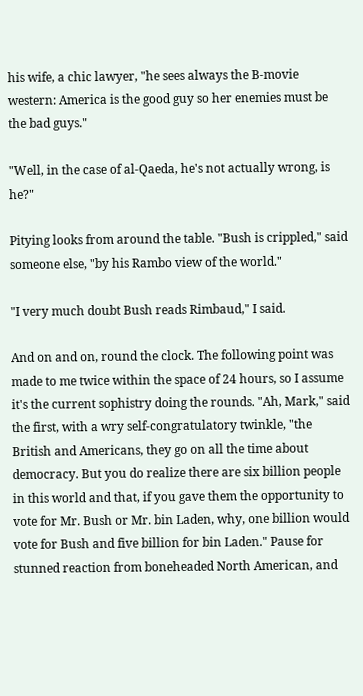his wife, a chic lawyer, "he sees always the B-movie western: America is the good guy so her enemies must be the bad guys."

"Well, in the case of al-Qaeda, he's not actually wrong, is he?"

Pitying looks from around the table. "Bush is crippled," said someone else, "by his Rambo view of the world."

"I very much doubt Bush reads Rimbaud," I said.

And on and on, round the clock. The following point was made to me twice within the space of 24 hours, so I assume it's the current sophistry doing the rounds. "Ah, Mark," said the first, with a wry self-congratulatory twinkle, "the British and Americans, they go on all the time about democracy. But you do realize there are six billion people in this world and that, if you gave them the opportunity to vote for Mr. Bush or Mr. bin Laden, why, one billion would vote for Bush and five billion for bin Laden." Pause for stunned reaction from boneheaded North American, and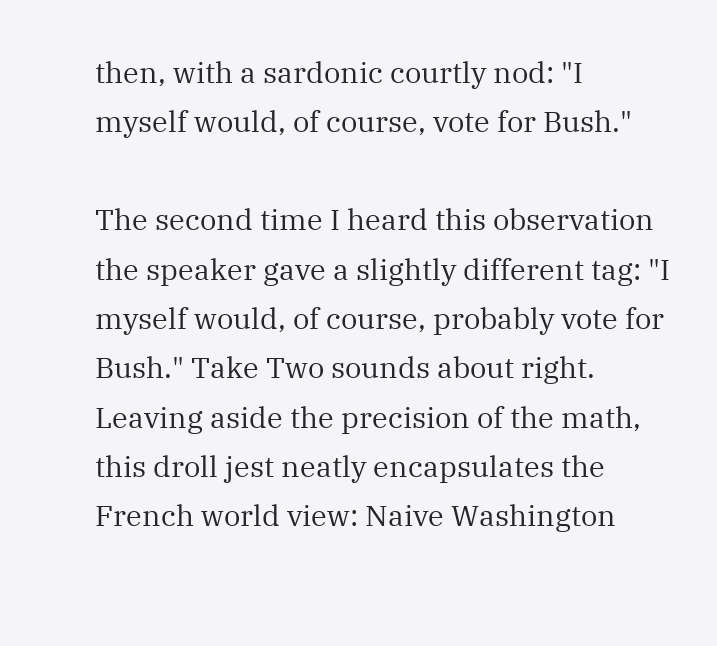then, with a sardonic courtly nod: "I myself would, of course, vote for Bush."

The second time I heard this observation the speaker gave a slightly different tag: "I myself would, of course, probably vote for Bush." Take Two sounds about right. Leaving aside the precision of the math, this droll jest neatly encapsulates the French world view: Naive Washington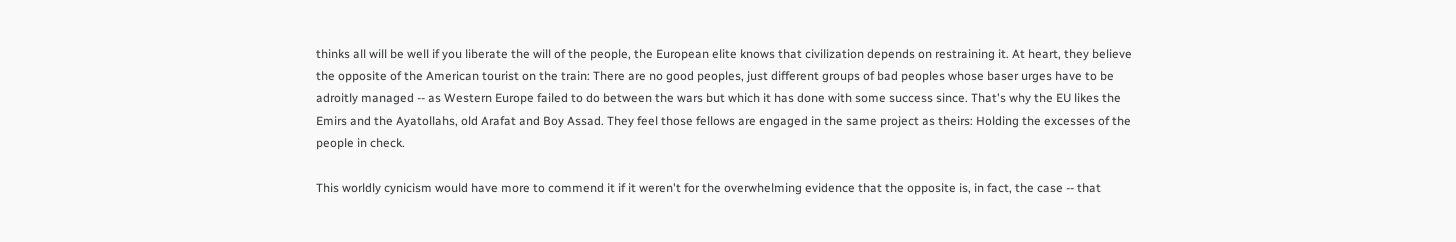thinks all will be well if you liberate the will of the people, the European elite knows that civilization depends on restraining it. At heart, they believe the opposite of the American tourist on the train: There are no good peoples, just different groups of bad peoples whose baser urges have to be adroitly managed -- as Western Europe failed to do between the wars but which it has done with some success since. That's why the EU likes the Emirs and the Ayatollahs, old Arafat and Boy Assad. They feel those fellows are engaged in the same project as theirs: Holding the excesses of the people in check.

This worldly cynicism would have more to commend it if it weren't for the overwhelming evidence that the opposite is, in fact, the case -- that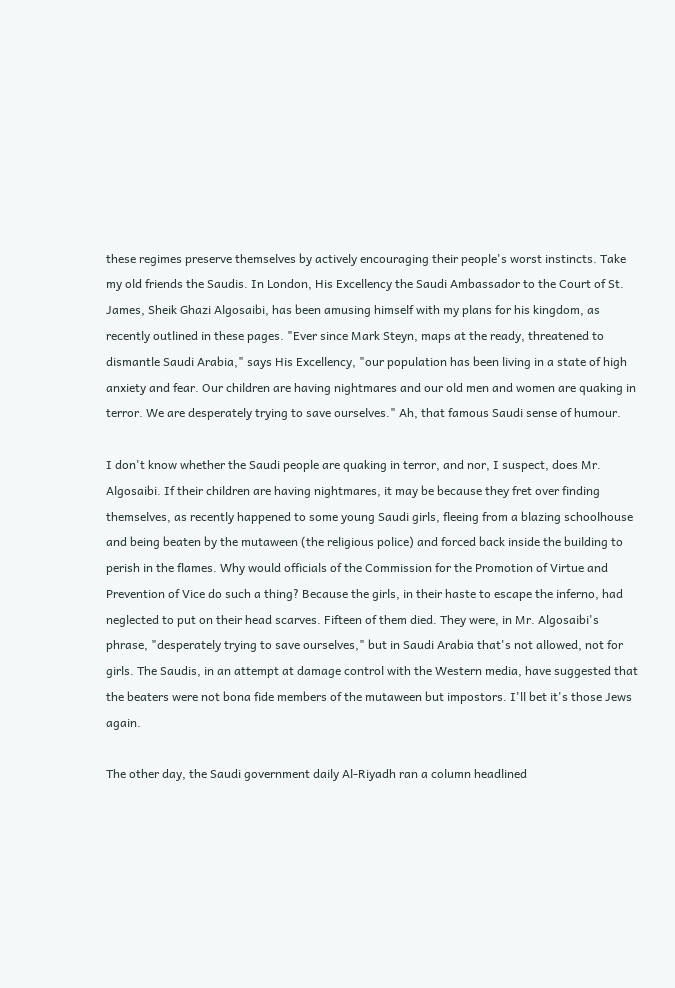these regimes preserve themselves by actively encouraging their people's worst instincts. Take my old friends the Saudis. In London, His Excellency the Saudi Ambassador to the Court of St. James, Sheik Ghazi Algosaibi, has been amusing himself with my plans for his kingdom, as recently outlined in these pages. "Ever since Mark Steyn, maps at the ready, threatened to dismantle Saudi Arabia," says His Excellency, "our population has been living in a state of high anxiety and fear. Our children are having nightmares and our old men and women are quaking in terror. We are desperately trying to save ourselves." Ah, that famous Saudi sense of humour.

I don't know whether the Saudi people are quaking in terror, and nor, I suspect, does Mr. Algosaibi. If their children are having nightmares, it may be because they fret over finding themselves, as recently happened to some young Saudi girls, fleeing from a blazing schoolhouse and being beaten by the mutaween (the religious police) and forced back inside the building to perish in the flames. Why would officials of the Commission for the Promotion of Virtue and Prevention of Vice do such a thing? Because the girls, in their haste to escape the inferno, had neglected to put on their head scarves. Fifteen of them died. They were, in Mr. Algosaibi's phrase, "desperately trying to save ourselves," but in Saudi Arabia that's not allowed, not for girls. The Saudis, in an attempt at damage control with the Western media, have suggested that the beaters were not bona fide members of the mutaween but impostors. I'll bet it's those Jews again.

The other day, the Saudi government daily Al-Riyadh ran a column headlined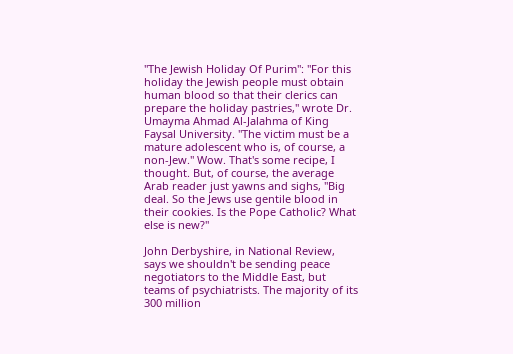"The Jewish Holiday Of Purim": "For this holiday the Jewish people must obtain human blood so that their clerics can prepare the holiday pastries," wrote Dr. Umayma Ahmad Al-Jalahma of King Faysal University. "The victim must be a mature adolescent who is, of course, a non-Jew." Wow. That's some recipe, I thought. But, of course, the average Arab reader just yawns and sighs, "Big deal. So the Jews use gentile blood in their cookies. Is the Pope Catholic? What else is new?"

John Derbyshire, in National Review, says we shouldn't be sending peace negotiators to the Middle East, but teams of psychiatrists. The majority of its 300 million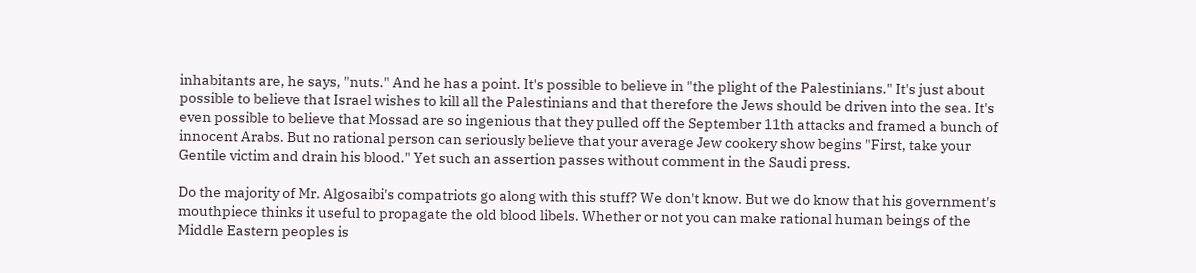inhabitants are, he says, "nuts." And he has a point. It's possible to believe in "the plight of the Palestinians." It's just about possible to believe that Israel wishes to kill all the Palestinians and that therefore the Jews should be driven into the sea. It's even possible to believe that Mossad are so ingenious that they pulled off the September 11th attacks and framed a bunch of innocent Arabs. But no rational person can seriously believe that your average Jew cookery show begins "First, take your Gentile victim and drain his blood." Yet such an assertion passes without comment in the Saudi press.

Do the majority of Mr. Algosaibi's compatriots go along with this stuff? We don't know. But we do know that his government's mouthpiece thinks it useful to propagate the old blood libels. Whether or not you can make rational human beings of the Middle Eastern peoples is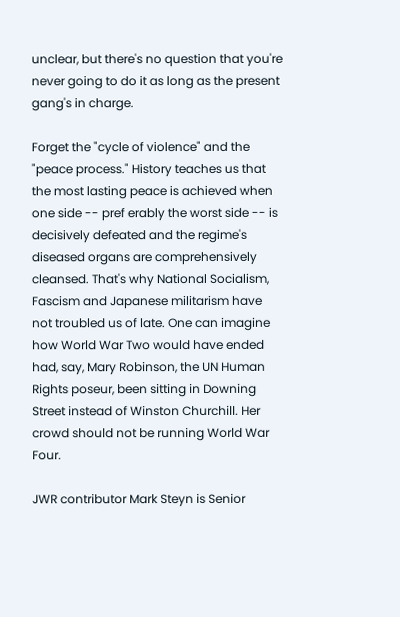unclear, but there's no question that you're never going to do it as long as the present gang's in charge.

Forget the "cycle of violence" and the "peace process." History teaches us that the most lasting peace is achieved when one side -- pref erably the worst side -- is decisively defeated and the regime's diseased organs are comprehensively cleansed. That's why National Socialism, Fascism and Japanese militarism have not troubled us of late. One can imagine how World War Two would have ended had, say, Mary Robinson, the UN Human Rights poseur, been sitting in Downing Street instead of Winston Churchill. Her crowd should not be running World War Four.

JWR contributor Mark Steyn is Senior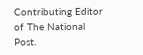Contributing Editor of The National Post.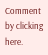Comment by clicking here.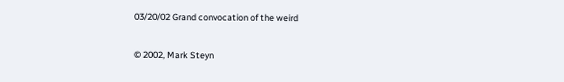03/20/02 Grand convocation of the weird

© 2002, Mark Steyn